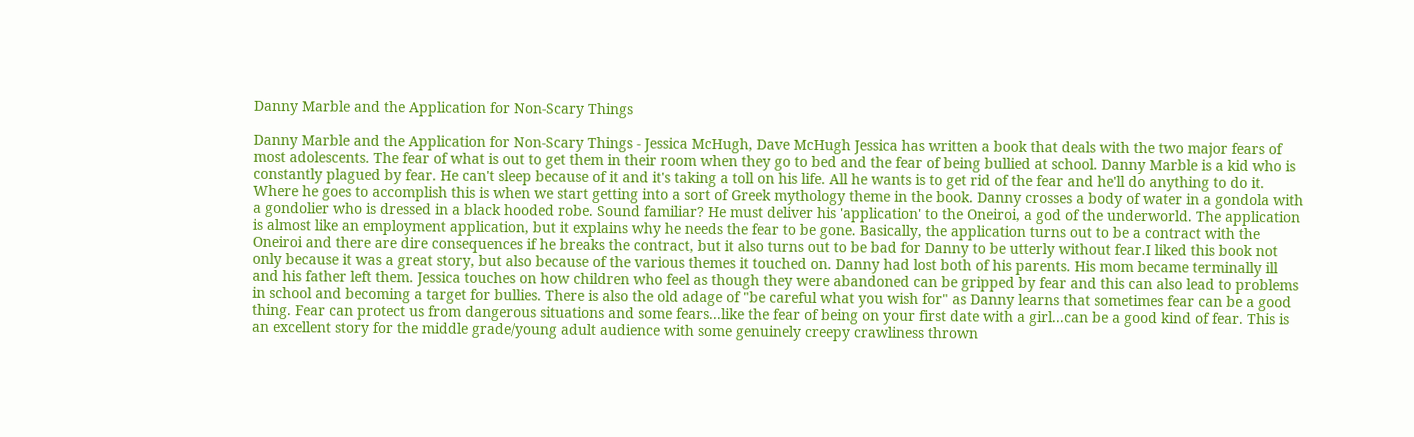Danny Marble and the Application for Non-Scary Things

Danny Marble and the Application for Non-Scary Things - Jessica McHugh, Dave McHugh Jessica has written a book that deals with the two major fears of most adolescents. The fear of what is out to get them in their room when they go to bed and the fear of being bullied at school. Danny Marble is a kid who is constantly plagued by fear. He can't sleep because of it and it's taking a toll on his life. All he wants is to get rid of the fear and he'll do anything to do it. Where he goes to accomplish this is when we start getting into a sort of Greek mythology theme in the book. Danny crosses a body of water in a gondola with a gondolier who is dressed in a black hooded robe. Sound familiar? He must deliver his 'application' to the Oneiroi, a god of the underworld. The application is almost like an employment application, but it explains why he needs the fear to be gone. Basically, the application turns out to be a contract with the Oneiroi and there are dire consequences if he breaks the contract, but it also turns out to be bad for Danny to be utterly without fear.I liked this book not only because it was a great story, but also because of the various themes it touched on. Danny had lost both of his parents. His mom became terminally ill and his father left them. Jessica touches on how children who feel as though they were abandoned can be gripped by fear and this can also lead to problems in school and becoming a target for bullies. There is also the old adage of "be careful what you wish for" as Danny learns that sometimes fear can be a good thing. Fear can protect us from dangerous situations and some fears...like the fear of being on your first date with a girl...can be a good kind of fear. This is an excellent story for the middle grade/young adult audience with some genuinely creepy crawliness thrown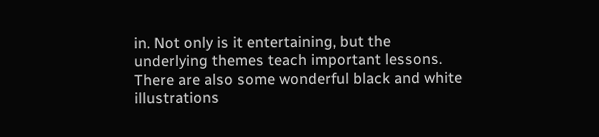in. Not only is it entertaining, but the underlying themes teach important lessons. There are also some wonderful black and white illustrations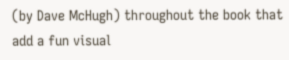(by Dave McHugh) throughout the book that add a fun visual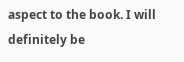aspect to the book. I will definitely be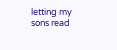letting my sons read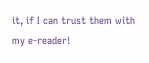it, if I can trust them with my e-reader!